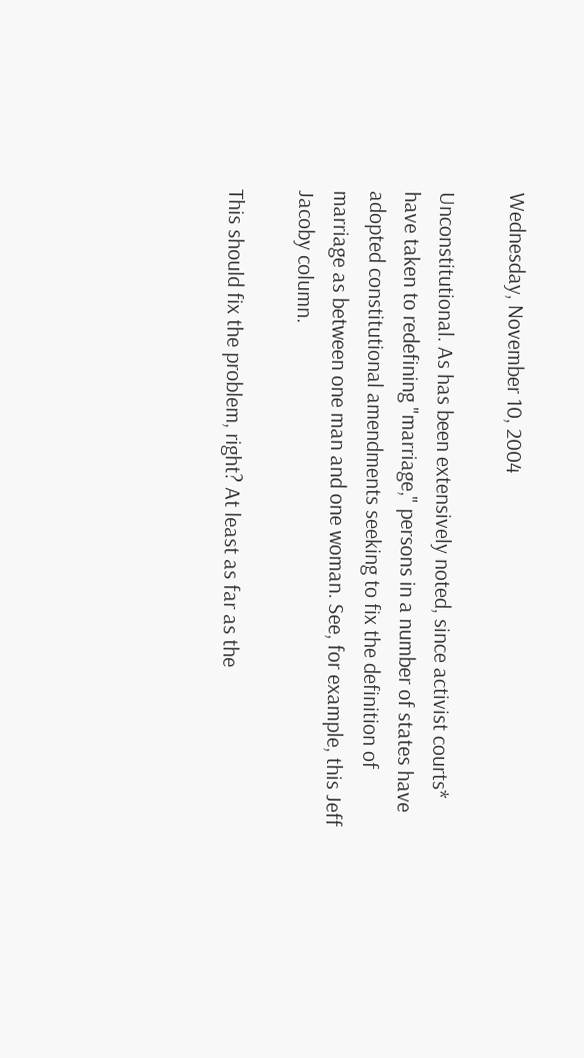Wednesday, November 10, 2004

Unconstitutional. As has been extensively noted, since activist courts* have taken to redefining "marriage," persons in a number of states have adopted constitutional amendments seeking to fix the definition of marriage as between one man and one woman. See, for example, this Jeff Jacoby column.

This should fix the problem, right? At least as far as the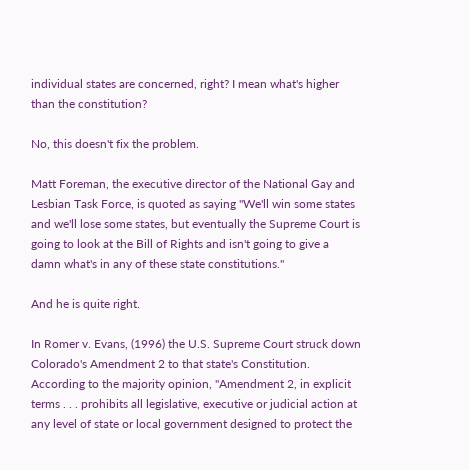individual states are concerned, right? I mean what's higher than the constitution?

No, this doesn't fix the problem.

Matt Foreman, the executive director of the National Gay and Lesbian Task Force, is quoted as saying "We'll win some states and we'll lose some states, but eventually the Supreme Court is going to look at the Bill of Rights and isn't going to give a damn what's in any of these state constitutions."

And he is quite right.

In Romer v. Evans, (1996) the U.S. Supreme Court struck down Colorado's Amendment 2 to that state's Constitution. According to the majority opinion, "Amendment 2, in explicit terms . . . prohibits all legislative, executive or judicial action at any level of state or local government designed to protect the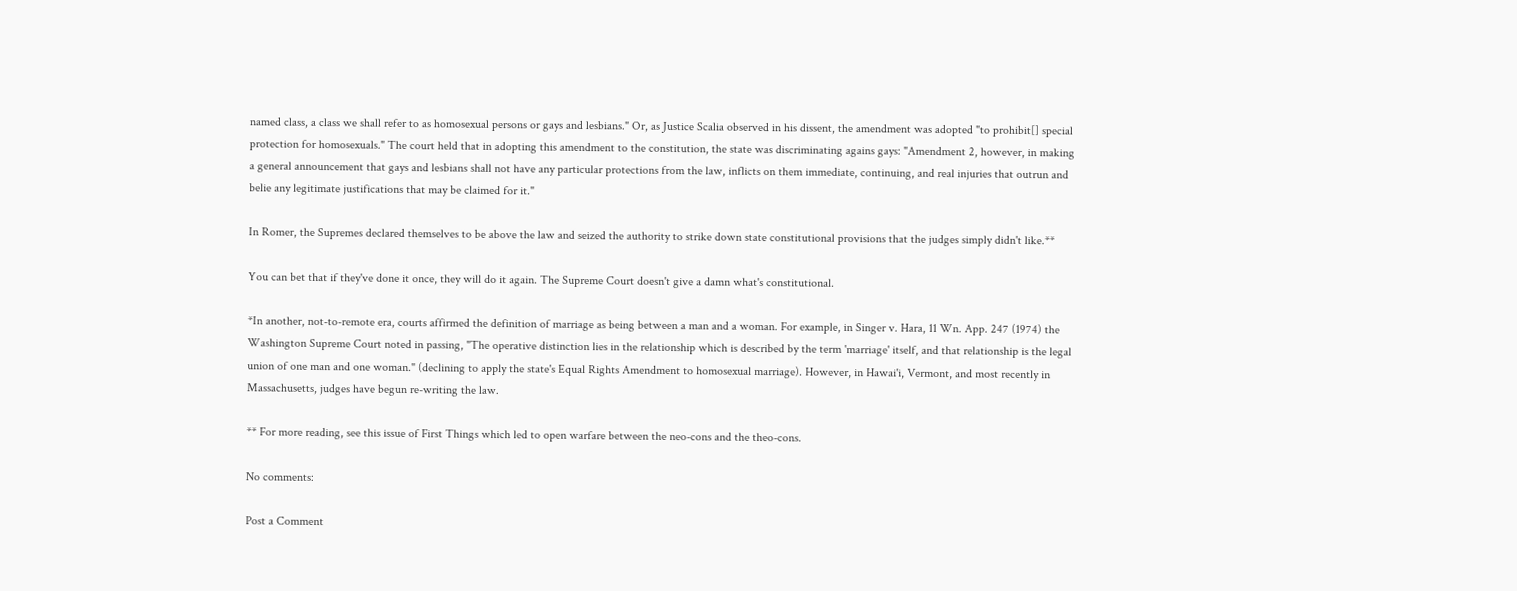named class, a class we shall refer to as homosexual persons or gays and lesbians." Or, as Justice Scalia observed in his dissent, the amendment was adopted "to prohibit[] special protection for homosexuals." The court held that in adopting this amendment to the constitution, the state was discriminating agains gays: "Amendment 2, however, in making a general announcement that gays and lesbians shall not have any particular protections from the law, inflicts on them immediate, continuing, and real injuries that outrun and belie any legitimate justifications that may be claimed for it."

In Romer, the Supremes declared themselves to be above the law and seized the authority to strike down state constitutional provisions that the judges simply didn't like.**

You can bet that if they've done it once, they will do it again. The Supreme Court doesn't give a damn what's constitutional.

*In another, not-to-remote era, courts affirmed the definition of marriage as being between a man and a woman. For example, in Singer v. Hara, 11 Wn. App. 247 (1974) the Washington Supreme Court noted in passing, "The operative distinction lies in the relationship which is described by the term 'marriage' itself, and that relationship is the legal union of one man and one woman." (declining to apply the state's Equal Rights Amendment to homosexual marriage). However, in Hawai'i, Vermont, and most recently in Massachusetts, judges have begun re-writing the law.

** For more reading, see this issue of First Things which led to open warfare between the neo-cons and the theo-cons.

No comments:

Post a Comment